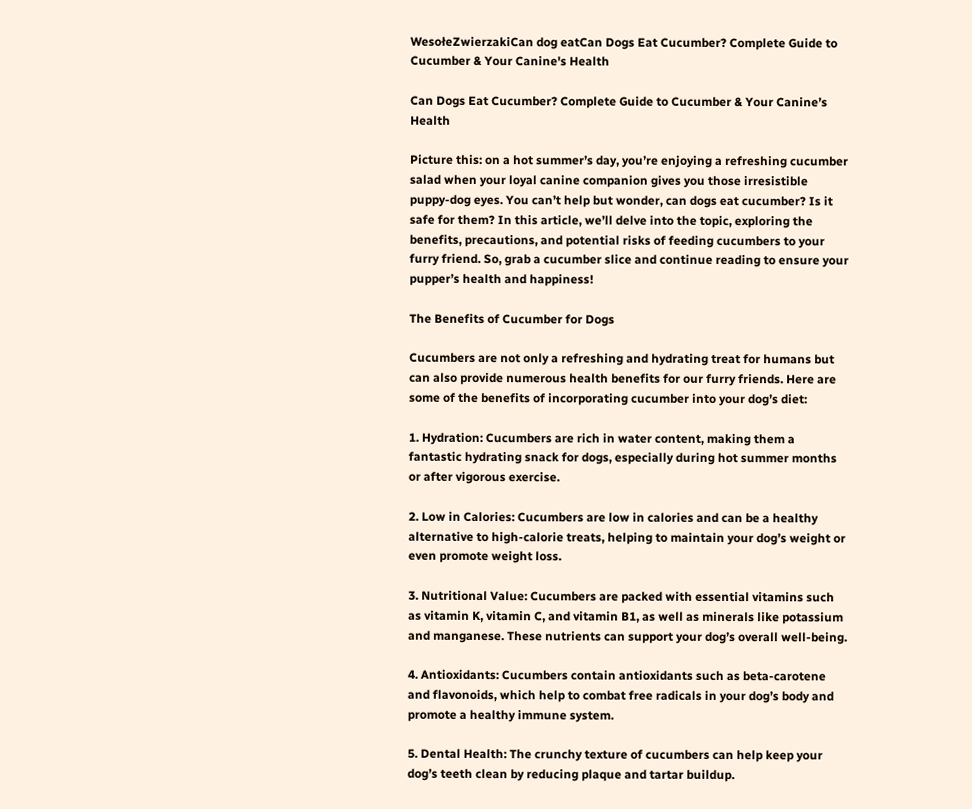WesołeZwierzakiCan dog eatCan Dogs Eat Cucumber? Complete Guide to Cucumber & Your Canine's Health

Can Dogs Eat Cucumber? Complete Guide to Cucumber & Your Canine’s Health

Picture this: on a hot summer’s day, you’re enjoying a refreshing cucumber salad when your loyal canine companion gives you those irresistible puppy-dog eyes. You can’t help but wonder, can dogs eat cucumber? Is it safe for them? In this article, we’ll delve into the topic, exploring the benefits, precautions, and potential risks of feeding cucumbers to your furry friend. So, grab a cucumber slice and continue reading to ensure your pupper’s health and happiness!

The Benefits of Cucumber for Dogs

Cucumbers are not only a refreshing and hydrating treat for humans but can also provide numerous health benefits for our furry friends. Here are some of the benefits of incorporating cucumber into your dog’s diet:

1. Hydration: Cucumbers are rich in water content, making them a fantastic hydrating snack for dogs, especially during hot summer months or after vigorous exercise.

2. Low in Calories: Cucumbers are low in calories and can be a healthy alternative to high-calorie treats, helping to maintain your dog’s weight or even promote weight loss.

3. Nutritional Value: Cucumbers are packed with essential vitamins such as vitamin K, vitamin C, and vitamin B1, as well as minerals like potassium and manganese. These nutrients can support your dog’s overall well-being.

4. Antioxidants: Cucumbers contain antioxidants such as beta-carotene and flavonoids, which help to combat free radicals in your dog’s body and promote a healthy immune system.

5. Dental Health: The crunchy texture of cucumbers can help keep your dog’s teeth clean by reducing plaque and tartar buildup.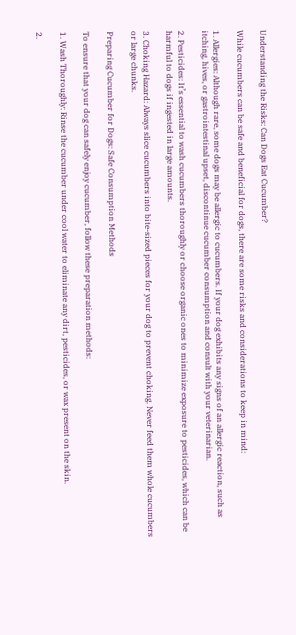Understanding the Risks: Can Dogs Eat Cucumber?

While cucumbers can be safe and beneficial for dogs, there are some risks and considerations to keep in mind:

1. Allergies: Although rare, some dogs may be allergic to cucumbers. If your dog exhibits any signs of an allergic reaction, such as itching, hives, or gastrointestinal upset, discontinue cucumber consumption and consult with your veterinarian.

2. Pesticides: It’s essential to wash cucumbers thoroughly or choose organic ones to minimize exposure to pesticides, which can be harmful to dogs if ingested in large amounts.

3. Choking Hazard: Always slice cucumbers into bite-sized pieces for your dog to prevent choking. Never feed them whole cucumbers or large chunks.

Preparing Cucumber for Dogs: Safe Consumption Methods

To ensure that your dog can safely enjoy cucumber, follow these preparation methods:

1. Wash Thoroughly: Rinse the cucumber under cool water to eliminate any dirt, pesticides, or wax present on the skin.

2.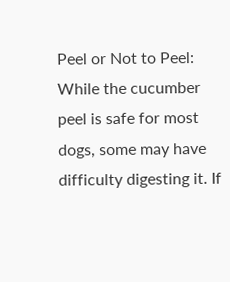Peel or Not to Peel: While the cucumber peel is safe for most dogs, some may have difficulty digesting it. If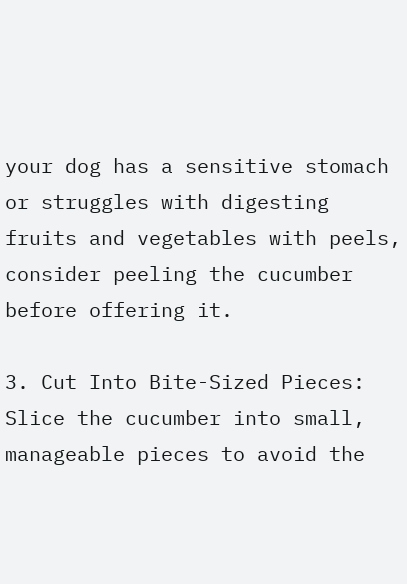your dog has a sensitive stomach or struggles with digesting fruits and vegetables with peels, consider peeling the cucumber before offering it.

3. Cut Into Bite-Sized Pieces: Slice the cucumber into small, manageable pieces to avoid the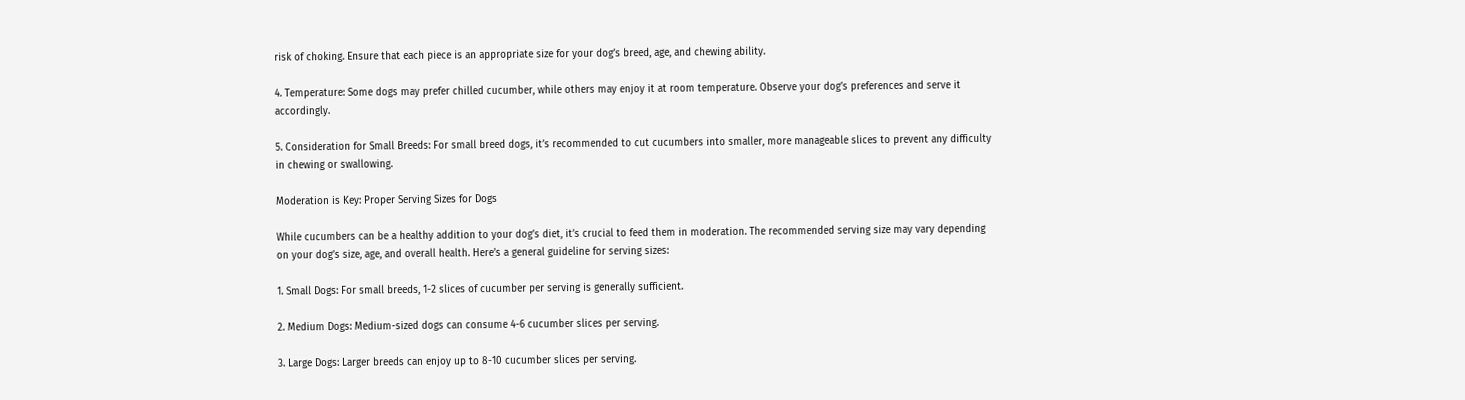risk of choking. Ensure that each piece is an appropriate size for your dog’s breed, age, and chewing ability.

4. Temperature: Some dogs may prefer chilled cucumber, while others may enjoy it at room temperature. Observe your dog’s preferences and serve it accordingly.

5. Consideration for Small Breeds: For small breed dogs, it’s recommended to cut cucumbers into smaller, more manageable slices to prevent any difficulty in chewing or swallowing.

Moderation is Key: Proper Serving Sizes for Dogs

While cucumbers can be a healthy addition to your dog’s diet, it’s crucial to feed them in moderation. The recommended serving size may vary depending on your dog’s size, age, and overall health. Here’s a general guideline for serving sizes:

1. Small Dogs: For small breeds, 1-2 slices of cucumber per serving is generally sufficient.

2. Medium Dogs: Medium-sized dogs can consume 4-6 cucumber slices per serving.

3. Large Dogs: Larger breeds can enjoy up to 8-10 cucumber slices per serving.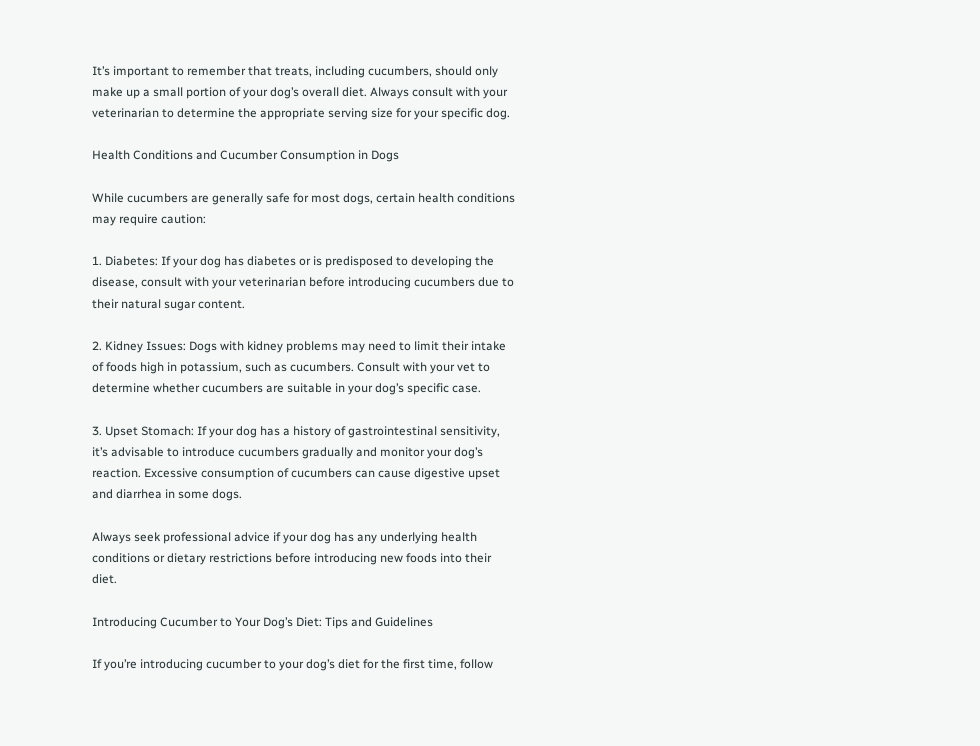It’s important to remember that treats, including cucumbers, should only make up a small portion of your dog’s overall diet. Always consult with your veterinarian to determine the appropriate serving size for your specific dog.

Health Conditions and Cucumber Consumption in Dogs

While cucumbers are generally safe for most dogs, certain health conditions may require caution:

1. Diabetes: If your dog has diabetes or is predisposed to developing the disease, consult with your veterinarian before introducing cucumbers due to their natural sugar content.

2. Kidney Issues: Dogs with kidney problems may need to limit their intake of foods high in potassium, such as cucumbers. Consult with your vet to determine whether cucumbers are suitable in your dog’s specific case.

3. Upset Stomach: If your dog has a history of gastrointestinal sensitivity, it’s advisable to introduce cucumbers gradually and monitor your dog’s reaction. Excessive consumption of cucumbers can cause digestive upset and diarrhea in some dogs.

Always seek professional advice if your dog has any underlying health conditions or dietary restrictions before introducing new foods into their diet.

Introducing Cucumber to Your Dog’s Diet: Tips and Guidelines

If you’re introducing cucumber to your dog’s diet for the first time, follow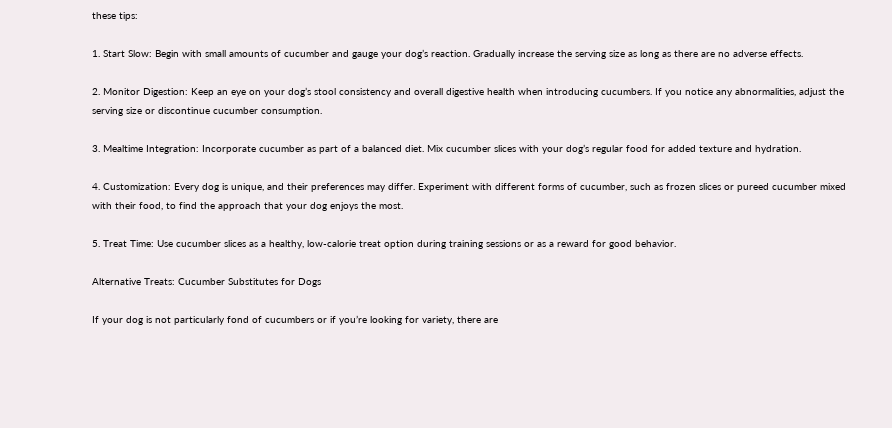these tips:

1. Start Slow: Begin with small amounts of cucumber and gauge your dog’s reaction. Gradually increase the serving size as long as there are no adverse effects.

2. Monitor Digestion: Keep an eye on your dog’s stool consistency and overall digestive health when introducing cucumbers. If you notice any abnormalities, adjust the serving size or discontinue cucumber consumption.

3. Mealtime Integration: Incorporate cucumber as part of a balanced diet. Mix cucumber slices with your dog’s regular food for added texture and hydration.

4. Customization: Every dog is unique, and their preferences may differ. Experiment with different forms of cucumber, such as frozen slices or pureed cucumber mixed with their food, to find the approach that your dog enjoys the most.

5. Treat Time: Use cucumber slices as a healthy, low-calorie treat option during training sessions or as a reward for good behavior.

Alternative Treats: Cucumber Substitutes for Dogs

If your dog is not particularly fond of cucumbers or if you’re looking for variety, there are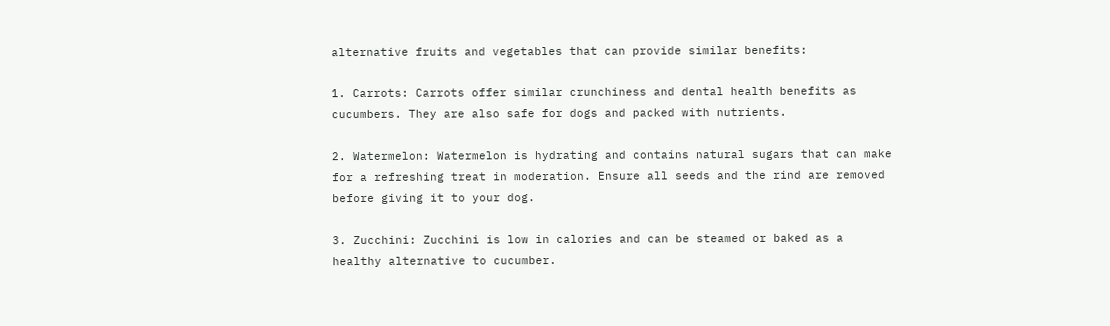alternative fruits and vegetables that can provide similar benefits:

1. Carrots: Carrots offer similar crunchiness and dental health benefits as cucumbers. They are also safe for dogs and packed with nutrients.

2. Watermelon: Watermelon is hydrating and contains natural sugars that can make for a refreshing treat in moderation. Ensure all seeds and the rind are removed before giving it to your dog.

3. Zucchini: Zucchini is low in calories and can be steamed or baked as a healthy alternative to cucumber.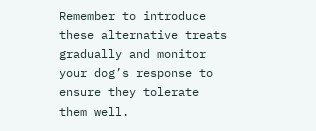Remember to introduce these alternative treats gradually and monitor your dog’s response to ensure they tolerate them well.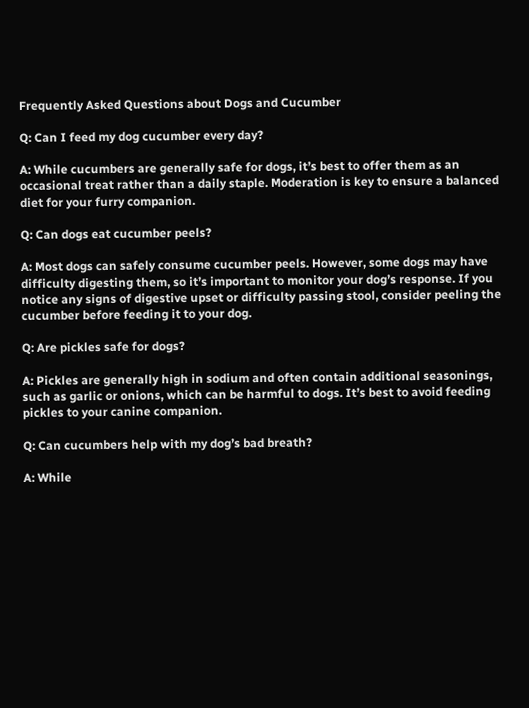Frequently Asked Questions about Dogs and Cucumber

Q: Can I feed my dog cucumber every day?

A: While cucumbers are generally safe for dogs, it’s best to offer them as an occasional treat rather than a daily staple. Moderation is key to ensure a balanced diet for your furry companion.

Q: Can dogs eat cucumber peels?

A: Most dogs can safely consume cucumber peels. However, some dogs may have difficulty digesting them, so it’s important to monitor your dog’s response. If you notice any signs of digestive upset or difficulty passing stool, consider peeling the cucumber before feeding it to your dog.

Q: Are pickles safe for dogs?

A: Pickles are generally high in sodium and often contain additional seasonings, such as garlic or onions, which can be harmful to dogs. It’s best to avoid feeding pickles to your canine companion.

Q: Can cucumbers help with my dog’s bad breath?

A: While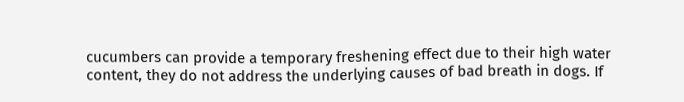cucumbers can provide a temporary freshening effect due to their high water content, they do not address the underlying causes of bad breath in dogs. If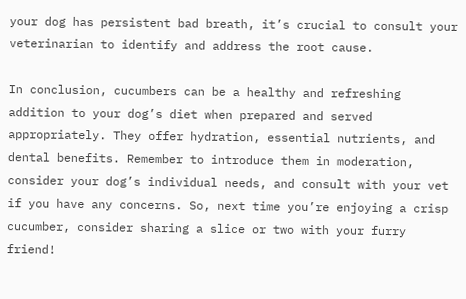your dog has persistent bad breath, it’s crucial to consult your veterinarian to identify and address the root cause.

In conclusion, cucumbers can be a healthy and refreshing addition to your dog’s diet when prepared and served appropriately. They offer hydration, essential nutrients, and dental benefits. Remember to introduce them in moderation, consider your dog’s individual needs, and consult with your vet if you have any concerns. So, next time you’re enjoying a crisp cucumber, consider sharing a slice or two with your furry friend!